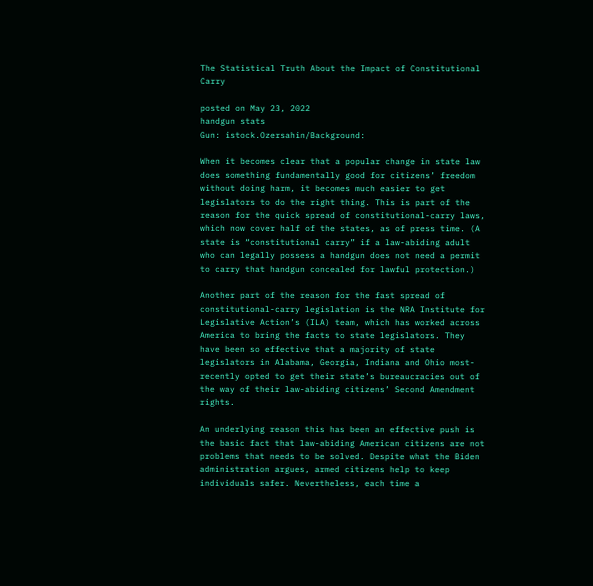The Statistical Truth About the Impact of Constitutional Carry

posted on May 23, 2022
handgun stats
Gun: istock.Ozersahin/Background:

When it becomes clear that a popular change in state law does something fundamentally good for citizens’ freedom without doing harm, it becomes much easier to get legislators to do the right thing. This is part of the reason for the quick spread of constitutional-carry laws, which now cover half of the states, as of press time. (A state is “constitutional carry” if a law-abiding adult who can legally possess a handgun does not need a permit to carry that handgun concealed for lawful protection.)

Another part of the reason for the fast spread of constitutional-carry legislation is the NRA Institute for Legislative Action’s (ILA) team, which has worked across America to bring the facts to state legislators. They have been so effective that a majority of state legislators in Alabama, Georgia, Indiana and Ohio most-recently opted to get their state’s bureaucracies out of the way of their law-abiding citizens’ Second Amendment rights.

An underlying reason this has been an effective push is the basic fact that law-abiding American citizens are not problems that needs to be solved. Despite what the Biden administration argues, armed citizens help to keep individuals safer. Nevertheless, each time a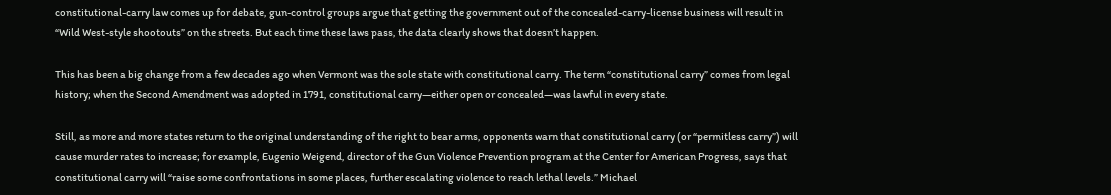constitutional-carry law comes up for debate, gun-control groups argue that getting the government out of the concealed-carry-license business will result in “Wild West-style shootouts” on the streets. But each time these laws pass, the data clearly shows that doesn’t happen.

This has been a big change from a few decades ago when Vermont was the sole state with constitutional carry. The term “constitutional carry” comes from legal history; when the Second Amendment was adopted in 1791, constitutional carry—either open or concealed—was lawful in every state.

Still, as more and more states return to the original understanding of the right to bear arms, opponents warn that constitutional carry (or “permitless carry”) will cause murder rates to increase; for example, Eugenio Weigend, director of the Gun Violence Prevention program at the Center for American Progress, says that constitutional carry will “raise some confrontations in some places, further escalating violence to reach lethal levels.” Michael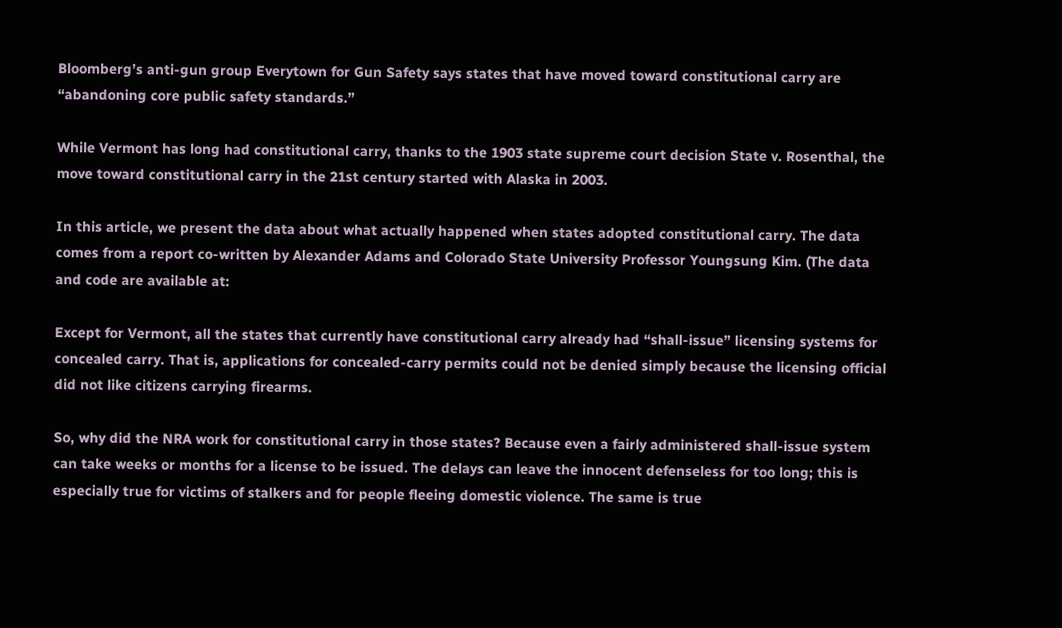Bloomberg’s anti-gun group Everytown for Gun Safety says states that have moved toward constitutional carry are “abandoning core public safety standards.”

While Vermont has long had constitutional carry, thanks to the 1903 state supreme court decision State v. Rosenthal, the move toward constitutional carry in the 21st century started with Alaska in 2003.

In this article, we present the data about what actually happened when states adopted constitutional carry. The data comes from a report co-written by Alexander Adams and Colorado State University Professor Youngsung Kim. (The data and code are available at:

Except for Vermont, all the states that currently have constitutional carry already had “shall-issue” licensing systems for concealed carry. That is, applications for concealed-carry permits could not be denied simply because the licensing official did not like citizens carrying firearms.

So, why did the NRA work for constitutional carry in those states? Because even a fairly administered shall-issue system can take weeks or months for a license to be issued. The delays can leave the innocent defenseless for too long; this is especially true for victims of stalkers and for people fleeing domestic violence. The same is true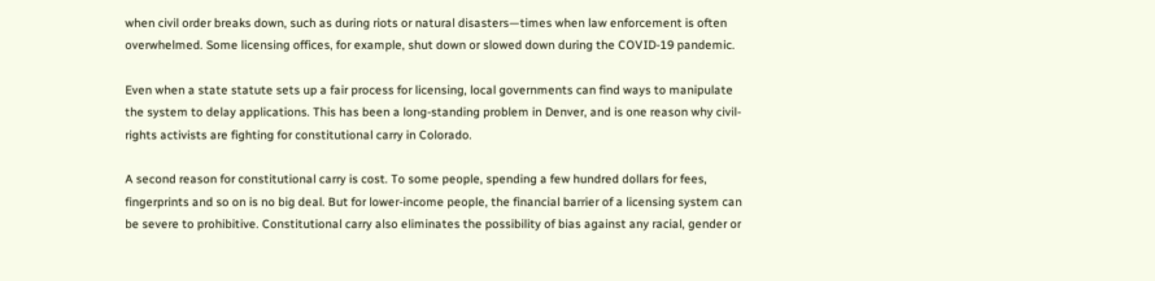when civil order breaks down, such as during riots or natural disasters—times when law enforcement is often overwhelmed. Some licensing offices, for example, shut down or slowed down during the COVID-19 pandemic.

Even when a state statute sets up a fair process for licensing, local governments can find ways to manipulate the system to delay applications. This has been a long-standing problem in Denver, and is one reason why civil-rights activists are fighting for constitutional carry in Colorado.

A second reason for constitutional carry is cost. To some people, spending a few hundred dollars for fees, fingerprints and so on is no big deal. But for lower-income people, the financial barrier of a licensing system can be severe to prohibitive. Constitutional carry also eliminates the possibility of bias against any racial, gender or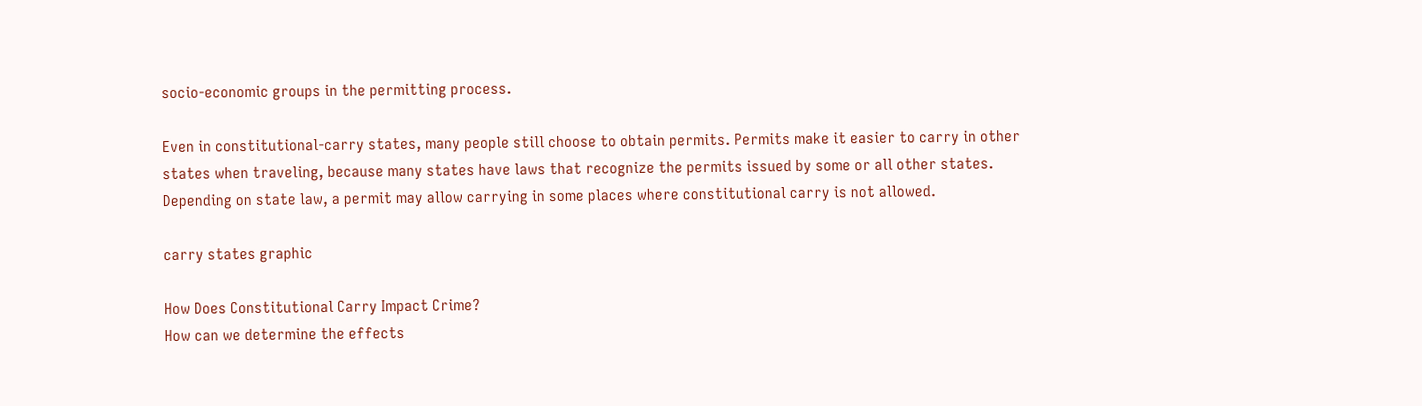socio-economic groups in the permitting process.

Even in constitutional-carry states, many people still choose to obtain permits. Permits make it easier to carry in other states when traveling, because many states have laws that recognize the permits issued by some or all other states. Depending on state law, a permit may allow carrying in some places where constitutional carry is not allowed.

carry states graphic

How Does Constitutional Carry Impact Crime?
How can we determine the effects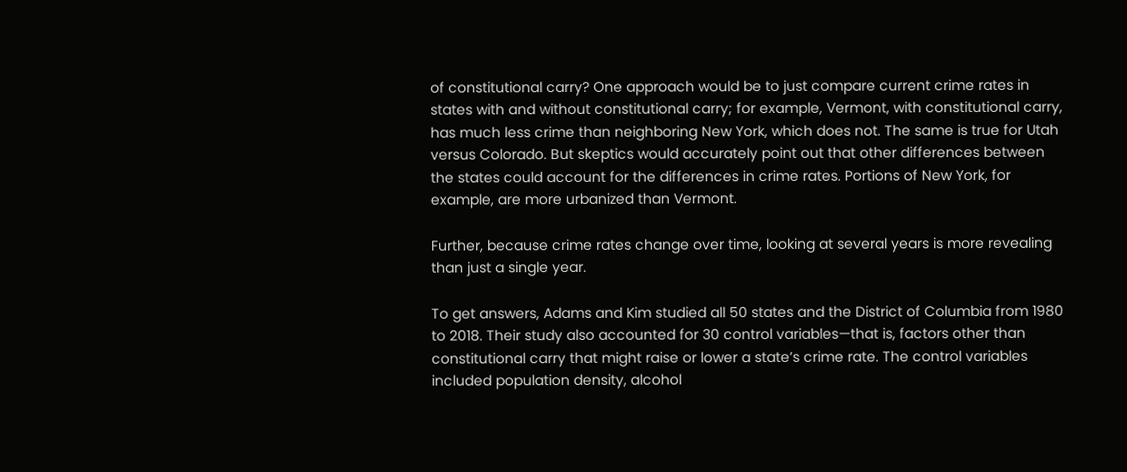of constitutional carry? One approach would be to just compare current crime rates in states with and without constitutional carry; for example, Vermont, with constitutional carry, has much less crime than neighboring New York, which does not. The same is true for Utah versus Colorado. But skeptics would accurately point out that other differences between the states could account for the differences in crime rates. Portions of New York, for example, are more urbanized than Vermont.

Further, because crime rates change over time, looking at several years is more revealing than just a single year.

To get answers, Adams and Kim studied all 50 states and the District of Columbia from 1980 to 2018. Their study also accounted for 30 control variables—that is, factors other than constitutional carry that might raise or lower a state’s crime rate. The control variables included population density, alcohol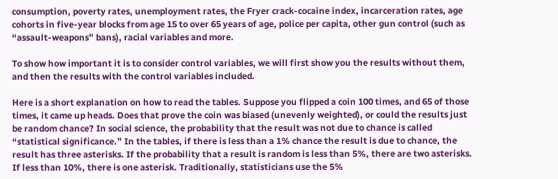consumption, poverty rates, unemployment rates, the Fryer crack-cocaine index, incarceration rates, age cohorts in five-year blocks from age 15 to over 65 years of age, police per capita, other gun control (such as “assault-weapons” bans), racial variables and more.

To show how important it is to consider control variables, we will first show you the results without them, and then the results with the control variables included.

Here is a short explanation on how to read the tables. Suppose you flipped a coin 100 times, and 65 of those times, it came up heads. Does that prove the coin was biased (unevenly weighted), or could the results just be random chance? In social science, the probability that the result was not due to chance is called “statistical significance.” In the tables, if there is less than a 1% chance the result is due to chance, the result has three asterisks. If the probability that a result is random is less than 5%, there are two asterisks. If less than 10%, there is one asterisk. Traditionally, statisticians use the 5%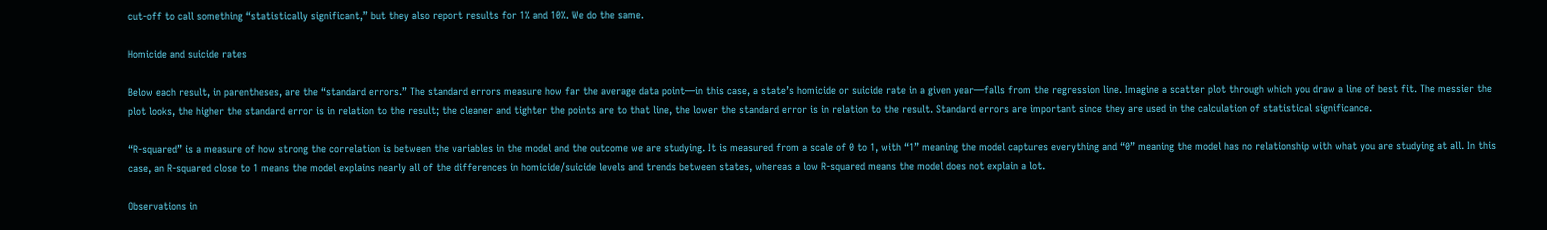cut-off to call something “statistically significant,” but they also report results for 1% and 10%. We do the same.

Homicide and suicide rates

Below each result, in parentheses, are the “standard errors.” The standard errors measure how far the average data point—in this case, a state’s homicide or suicide rate in a given year—falls from the regression line. Imagine a scatter plot through which you draw a line of best fit. The messier the plot looks, the higher the standard error is in relation to the result; the cleaner and tighter the points are to that line, the lower the standard error is in relation to the result. Standard errors are important since they are used in the calculation of statistical significance.

“R-squared” is a measure of how strong the correlation is between the variables in the model and the outcome we are studying. It is measured from a scale of 0 to 1, with “1” meaning the model captures everything and “0” meaning the model has no relationship with what you are studying at all. In this case, an R-squared close to 1 means the model explains nearly all of the differences in homicide/suicide levels and trends between states, whereas a low R-squared means the model does not explain a lot.

Observations in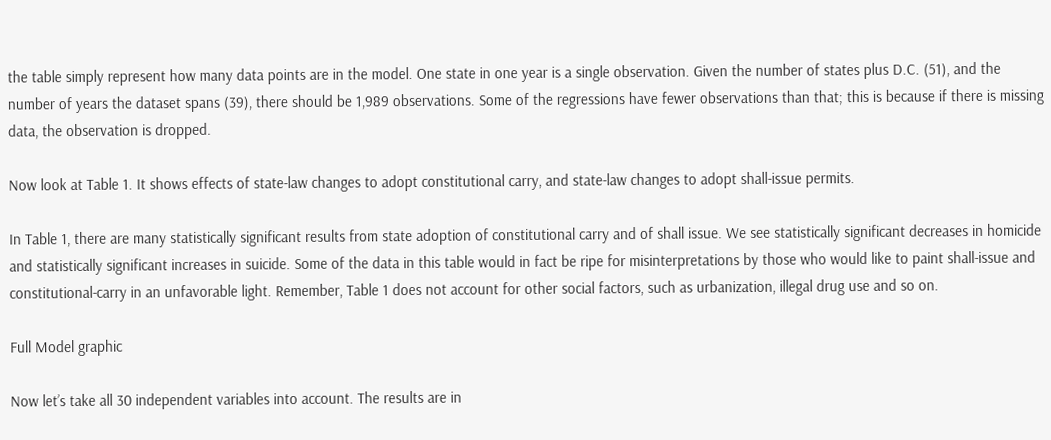the table simply represent how many data points are in the model. One state in one year is a single observation. Given the number of states plus D.C. (51), and the number of years the dataset spans (39), there should be 1,989 observations. Some of the regressions have fewer observations than that; this is because if there is missing data, the observation is dropped.

Now look at Table 1. It shows effects of state-law changes to adopt constitutional carry, and state-law changes to adopt shall-issue permits.

In Table 1, there are many statistically significant results from state adoption of constitutional carry and of shall issue. We see statistically significant decreases in homicide and statistically significant increases in suicide. Some of the data in this table would in fact be ripe for misinterpretations by those who would like to paint shall-issue and constitutional-carry in an unfavorable light. Remember, Table 1 does not account for other social factors, such as urbanization, illegal drug use and so on.

Full Model graphic

Now let’s take all 30 independent variables into account. The results are in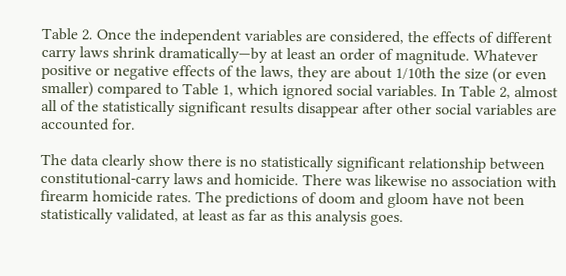Table 2. Once the independent variables are considered, the effects of different carry laws shrink dramatically—by at least an order of magnitude. Whatever positive or negative effects of the laws, they are about 1/10th the size (or even smaller) compared to Table 1, which ignored social variables. In Table 2, almost all of the statistically significant results disappear after other social variables are accounted for.

The data clearly show there is no statistically significant relationship between constitutional-carry laws and homicide. There was likewise no association with firearm homicide rates. The predictions of doom and gloom have not been statistically validated, at least as far as this analysis goes.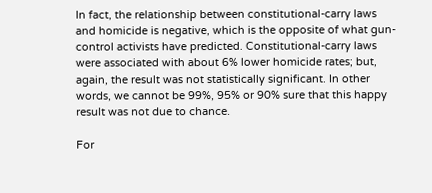In fact, the relationship between constitutional-carry laws and homicide is negative, which is the opposite of what gun-control activists have predicted. Constitutional-carry laws were associated with about 6% lower homicide rates; but, again, the result was not statistically significant. In other words, we cannot be 99%, 95% or 90% sure that this happy result was not due to chance.

For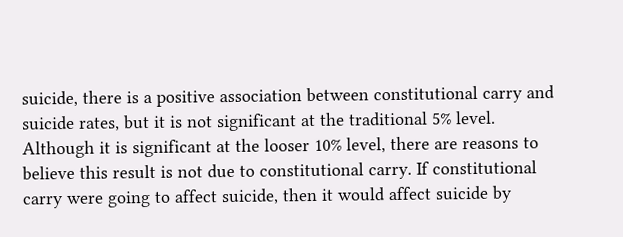suicide, there is a positive association between constitutional carry and suicide rates, but it is not significant at the traditional 5% level. Although it is significant at the looser 10% level, there are reasons to believe this result is not due to constitutional carry. If constitutional carry were going to affect suicide, then it would affect suicide by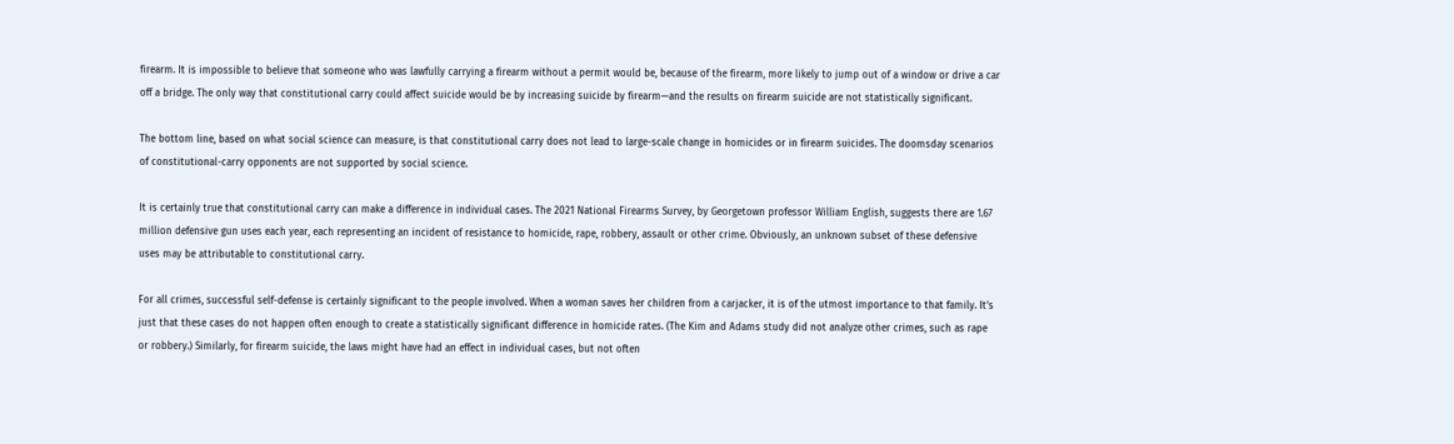firearm. It is impossible to believe that someone who was lawfully carrying a firearm without a permit would be, because of the firearm, more likely to jump out of a window or drive a car off a bridge. The only way that constitutional carry could affect suicide would be by increasing suicide by firearm—and the results on firearm suicide are not statistically significant.

The bottom line, based on what social science can measure, is that constitutional carry does not lead to large-scale change in homicides or in firearm suicides. The doomsday scenarios of constitutional-carry opponents are not supported by social science.

It is certainly true that constitutional carry can make a difference in individual cases. The 2021 National Firearms Survey, by Georgetown professor William English, suggests there are 1.67 million defensive gun uses each year, each representing an incident of resistance to homicide, rape, robbery, assault or other crime. Obviously, an unknown subset of these defensive uses may be attributable to constitutional carry.

For all crimes, successful self-defense is certainly significant to the people involved. When a woman saves her children from a carjacker, it is of the utmost importance to that family. It’s just that these cases do not happen often enough to create a statistically significant difference in homicide rates. (The Kim and Adams study did not analyze other crimes, such as rape or robbery.) Similarly, for firearm suicide, the laws might have had an effect in individual cases, but not often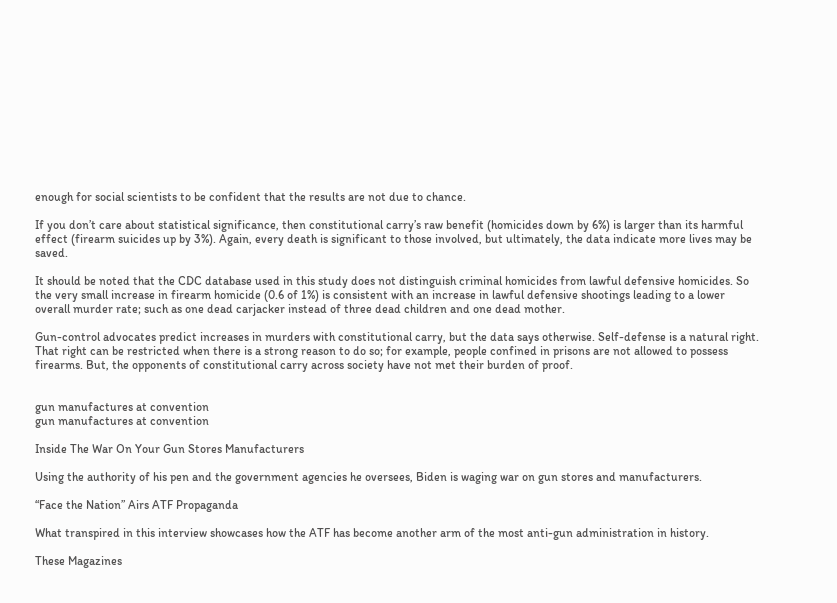enough for social scientists to be confident that the results are not due to chance.

If you don’t care about statistical significance, then constitutional carry’s raw benefit (homicides down by 6%) is larger than its harmful effect (firearm suicides up by 3%). Again, every death is significant to those involved, but ultimately, the data indicate more lives may be saved.

It should be noted that the CDC database used in this study does not distinguish criminal homicides from lawful defensive homicides. So the very small increase in firearm homicide (0.6 of 1%) is consistent with an increase in lawful defensive shootings leading to a lower overall murder rate; such as one dead carjacker instead of three dead children and one dead mother.

Gun-control advocates predict increases in murders with constitutional carry, but the data says otherwise. Self-defense is a natural right. That right can be restricted when there is a strong reason to do so; for example, people confined in prisons are not allowed to possess firearms. But, the opponents of constitutional carry across society have not met their burden of proof.


gun manufactures at convention
gun manufactures at convention

Inside The War On Your Gun Stores Manufacturers

Using the authority of his pen and the government agencies he oversees, Biden is waging war on gun stores and manufacturers.

“Face the Nation” Airs ATF Propaganda

What transpired in this interview showcases how the ATF has become another arm of the most anti-gun administration in history.

These Magazines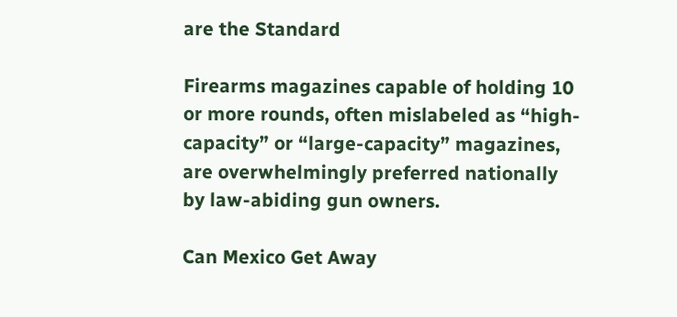are the Standard

Firearms magazines capable of holding 10 or more rounds, often mislabeled as “high-capacity” or “large-capacity” magazines, are overwhelmingly preferred nationally by law-abiding gun owners.

Can Mexico Get Away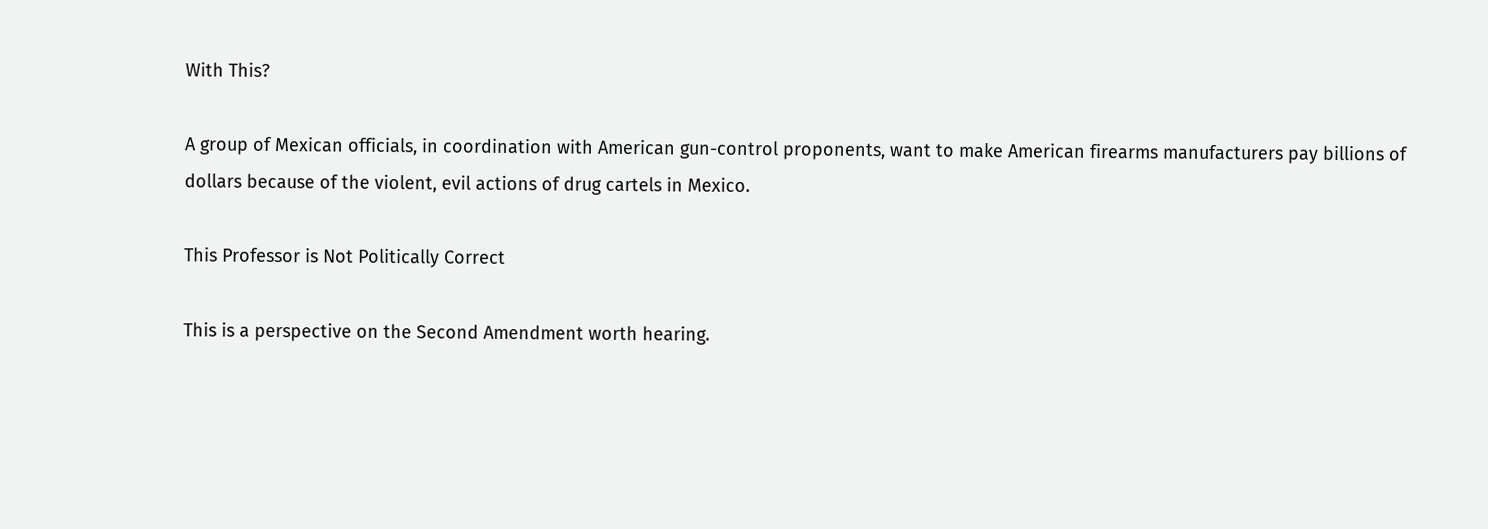With This?

A group of Mexican officials, in coordination with American gun-control proponents, want to make American firearms manufacturers pay billions of dollars because of the violent, evil actions of drug cartels in Mexico.

This Professor is Not Politically Correct

This is a perspective on the Second Amendment worth hearing.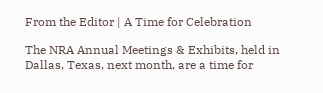From the Editor | A Time for Celebration

The NRA Annual Meetings & Exhibits, held in Dallas, Texas, next month, are a time for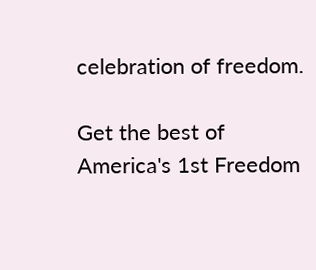celebration of freedom.

Get the best of America's 1st Freedom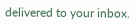delivered to your inbox.